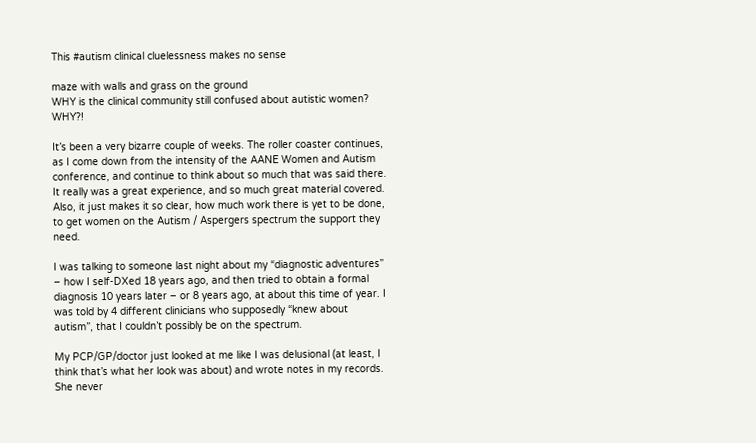This #autism clinical cluelessness makes no sense

maze with walls and grass on the ground
WHY is the clinical community still confused about autistic women? WHY?!

It’s been a very bizarre couple of weeks. The roller coaster continues, as I come down from the intensity of the AANE Women and Autism conference, and continue to think about so much that was said there. It really was a great experience, and so much great material covered. Also, it just makes it so clear, how much work there is yet to be done, to get women on the Autism / Aspergers spectrum the support they need.

I was talking to someone last night about my “diagnostic adventures” – how I self-DXed 18 years ago, and then tried to obtain a formal diagnosis 10 years later – or 8 years ago, at about this time of year. I was told by 4 different clinicians who supposedly “knew about autism”, that I couldn’t possibly be on the spectrum.

My PCP/GP/doctor just looked at me like I was delusional (at least, I think that’s what her look was about) and wrote notes in my records. She never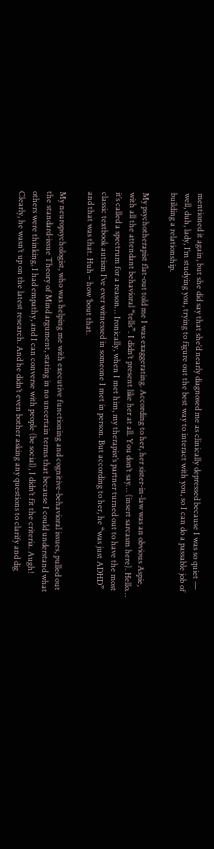mentioned it again, but she did say that she’d nearly diagnosed me as clinically depressed because I was so quiet — well, duh, lady, I’m studying you, trying to figure out the best way to interact with you, so I can do a passable job of building a relationship.

My psychotherapist flat-out told me I was exaggerating. According to her, her sister-in-law was an obvious Aspie, with all the attendant behavioral “tells”. I didn’t present like her at all. You don’t say… (insert sarcasm here). Hello… it’s called a spectrum for a reason… Ironically, when I met him, my therapist’s partner turned out to have the most classic textbook autism I’ve ever witnessed in someone I met in person. But according to her, he “was just ADHD” and that was that. Huh – how ’bout that.

My neuropsychologist, who was helping me with executive functioning and cognitive-behavioral issues, pulled out the standard-issue Theory of Mind argument, stating in no uncertain terms that because I could understand what others were thinking, I had empathy, and I can converse with people (be social), I didn’t fit the criteria. Augh! Clearly, he wasn’t up on the latest research. And he didn’t even bother asking any questions to clarify and dig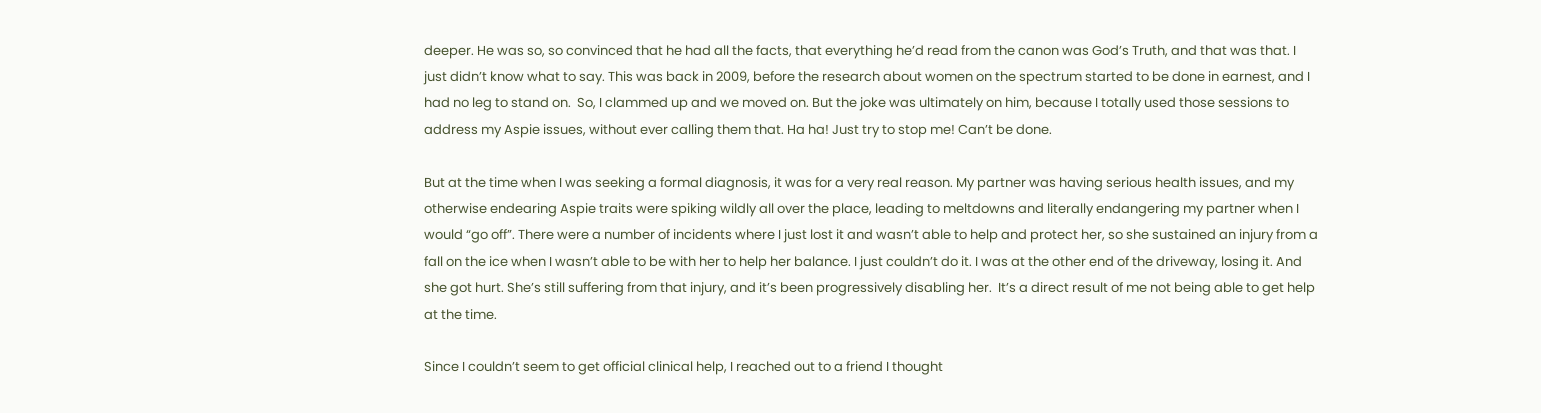deeper. He was so, so convinced that he had all the facts, that everything he’d read from the canon was God’s Truth, and that was that. I just didn’t know what to say. This was back in 2009, before the research about women on the spectrum started to be done in earnest, and I had no leg to stand on.  So, I clammed up and we moved on. But the joke was ultimately on him, because I totally used those sessions to address my Aspie issues, without ever calling them that. Ha ha! Just try to stop me! Can’t be done.

But at the time when I was seeking a formal diagnosis, it was for a very real reason. My partner was having serious health issues, and my otherwise endearing Aspie traits were spiking wildly all over the place, leading to meltdowns and literally endangering my partner when I would “go off”. There were a number of incidents where I just lost it and wasn’t able to help and protect her, so she sustained an injury from a fall on the ice when I wasn’t able to be with her to help her balance. I just couldn’t do it. I was at the other end of the driveway, losing it. And she got hurt. She’s still suffering from that injury, and it’s been progressively disabling her.  It’s a direct result of me not being able to get help at the time.

Since I couldn’t seem to get official clinical help, I reached out to a friend I thought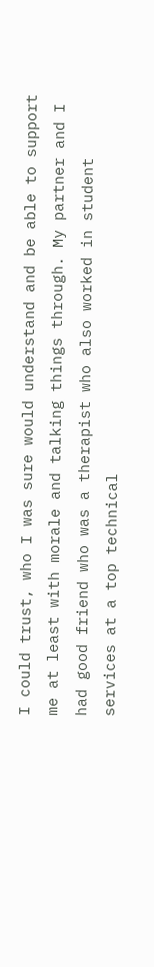I could trust, who I was sure would understand and be able to support me at least with morale and talking things through. My partner and I had good friend who was a therapist who also worked in student services at a top technical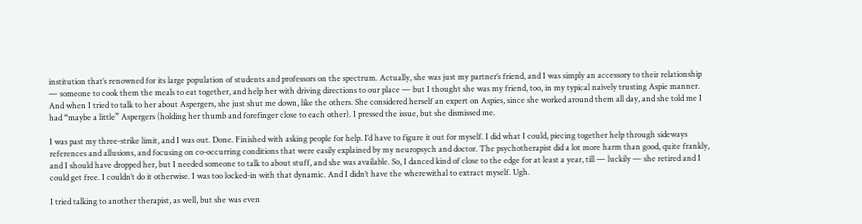institution that’s renowned for its large population of students and professors on the spectrum. Actually, she was just my partner’s friend, and I was simply an accessory to their relationship — someone to cook them the meals to eat together, and help her with driving directions to our place — but I thought she was my friend, too, in my typical naively trusting Aspie manner. And when I tried to talk to her about Aspergers, she just shut me down, like the others. She considered herself an expert on Aspies, since she worked around them all day, and she told me I had “maybe a little” Aspergers (holding her thumb and forefinger close to each other). I pressed the issue, but she dismissed me.

I was past my three-strike limit, and I was out. Done. Finished with asking people for help. I’d have to figure it out for myself. I did what I could, piecing together help through sideways references and allusions, and focusing on co-occurring conditions that were easily explained by my neuropsych and doctor. The psychotherapist did a lot more harm than good, quite frankly, and I should have dropped her, but I needed someone to talk to about stuff, and she was available. So, I danced kind of close to the edge for at least a year, till — luckily — she retired and I could get free. I couldn’t do it otherwise. I was too locked-in with that dynamic. And I didn’t have the wherewithal to extract myself. Ugh.

I tried talking to another therapist, as well, but she was even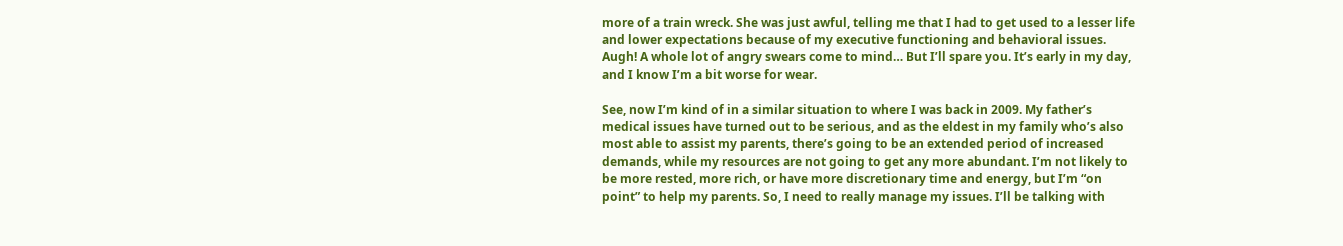more of a train wreck. She was just awful, telling me that I had to get used to a lesser life and lower expectations because of my executive functioning and behavioral issues. Augh! A whole lot of angry swears come to mind… But I’ll spare you. It’s early in my day, and I know I’m a bit worse for wear.

See, now I’m kind of in a similar situation to where I was back in 2009. My father’s medical issues have turned out to be serious, and as the eldest in my family who’s also most able to assist my parents, there’s going to be an extended period of increased demands, while my resources are not going to get any more abundant. I’m not likely to be more rested, more rich, or have more discretionary time and energy, but I’m “on point” to help my parents. So, I need to really manage my issues. I’ll be talking with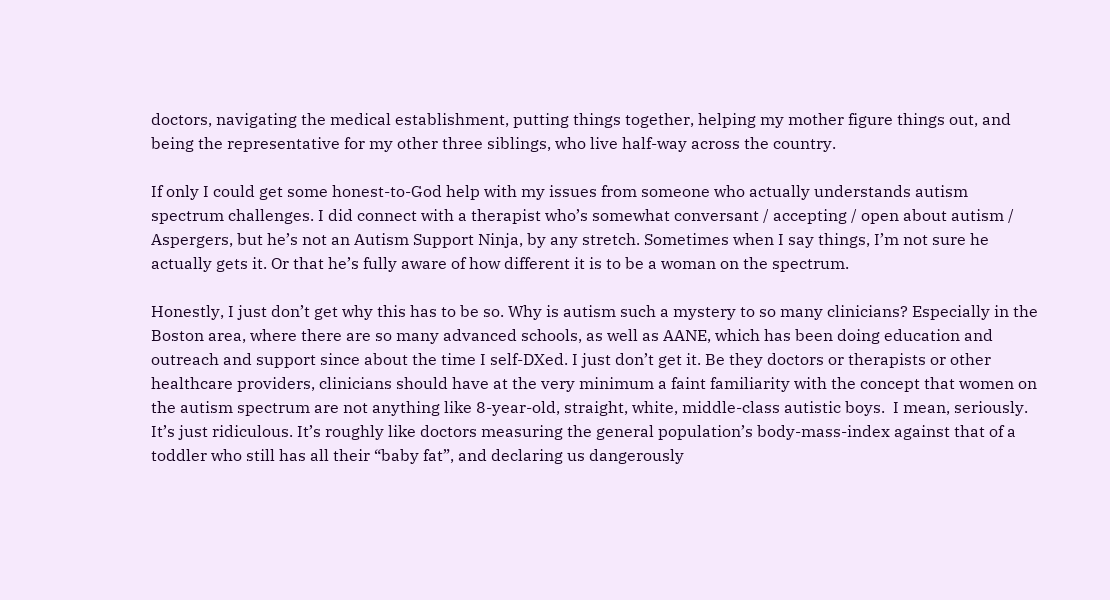doctors, navigating the medical establishment, putting things together, helping my mother figure things out, and being the representative for my other three siblings, who live half-way across the country.

If only I could get some honest-to-God help with my issues from someone who actually understands autism spectrum challenges. I did connect with a therapist who’s somewhat conversant / accepting / open about autism / Aspergers, but he’s not an Autism Support Ninja, by any stretch. Sometimes when I say things, I’m not sure he actually gets it. Or that he’s fully aware of how different it is to be a woman on the spectrum.

Honestly, I just don’t get why this has to be so. Why is autism such a mystery to so many clinicians? Especially in the Boston area, where there are so many advanced schools, as well as AANE, which has been doing education and outreach and support since about the time I self-DXed. I just don’t get it. Be they doctors or therapists or other healthcare providers, clinicians should have at the very minimum a faint familiarity with the concept that women on the autism spectrum are not anything like 8-year-old, straight, white, middle-class autistic boys.  I mean, seriously. It’s just ridiculous. It’s roughly like doctors measuring the general population’s body-mass-index against that of a toddler who still has all their “baby fat”, and declaring us dangerously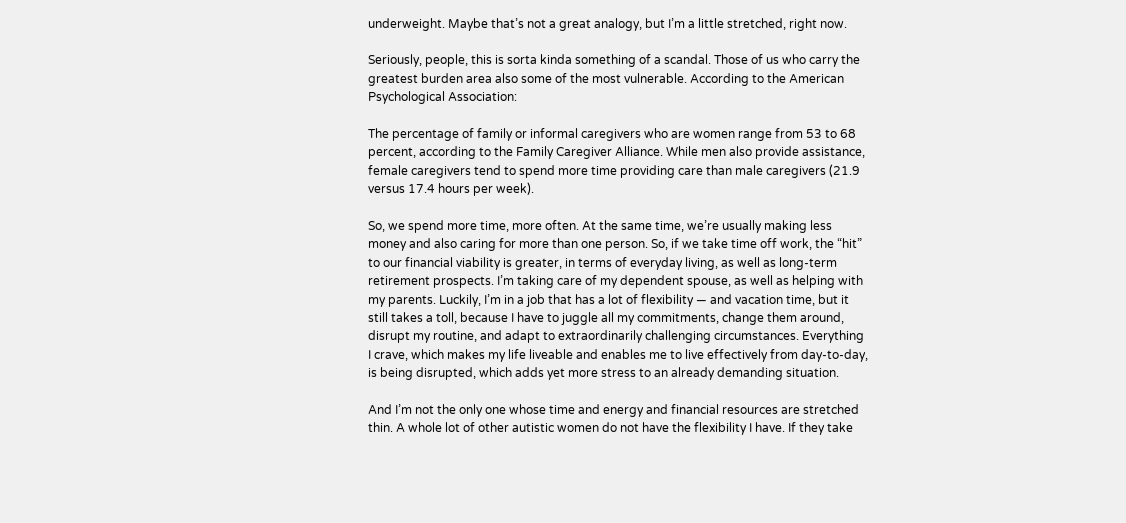underweight. Maybe that’s not a great analogy, but I’m a little stretched, right now.

Seriously, people, this is sorta kinda something of a scandal. Those of us who carry the greatest burden area also some of the most vulnerable. According to the American Psychological Association:

The percentage of family or informal caregivers who are women range from 53 to 68 percent, according to the Family Caregiver Alliance. While men also provide assistance, female caregivers tend to spend more time providing care than male caregivers (21.9 versus 17.4 hours per week).

So, we spend more time, more often. At the same time, we’re usually making less money and also caring for more than one person. So, if we take time off work, the “hit” to our financial viability is greater, in terms of everyday living, as well as long-term retirement prospects. I’m taking care of my dependent spouse, as well as helping with my parents. Luckily, I’m in a job that has a lot of flexibility — and vacation time, but it still takes a toll, because I have to juggle all my commitments, change them around, disrupt my routine, and adapt to extraordinarily challenging circumstances. Everything I crave, which makes my life liveable and enables me to live effectively from day-to-day, is being disrupted, which adds yet more stress to an already demanding situation.

And I’m not the only one whose time and energy and financial resources are stretched thin. A whole lot of other autistic women do not have the flexibility I have. If they take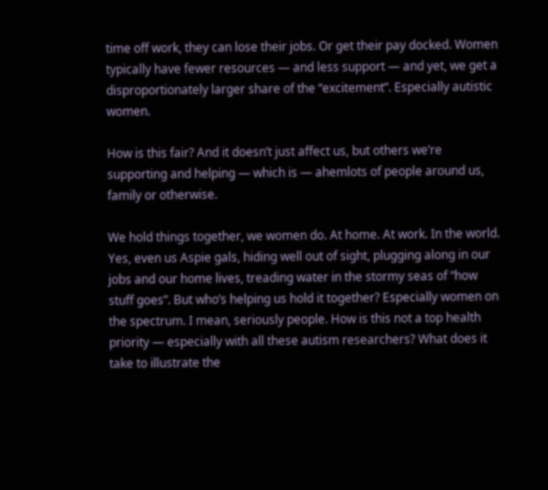time off work, they can lose their jobs. Or get their pay docked. Women typically have fewer resources — and less support — and yet, we get a disproportionately larger share of the “excitement”. Especially autistic women.

How is this fair? And it doesn’t just affect us, but others we’re supporting and helping — which is — ahemlots of people around us, family or otherwise.

We hold things together, we women do. At home. At work. In the world. Yes, even us Aspie gals, hiding well out of sight, plugging along in our jobs and our home lives, treading water in the stormy seas of “how stuff goes”. But who’s helping us hold it together? Especially women on the spectrum. I mean, seriously people. How is this not a top health priority — especially with all these autism researchers? What does it take to illustrate the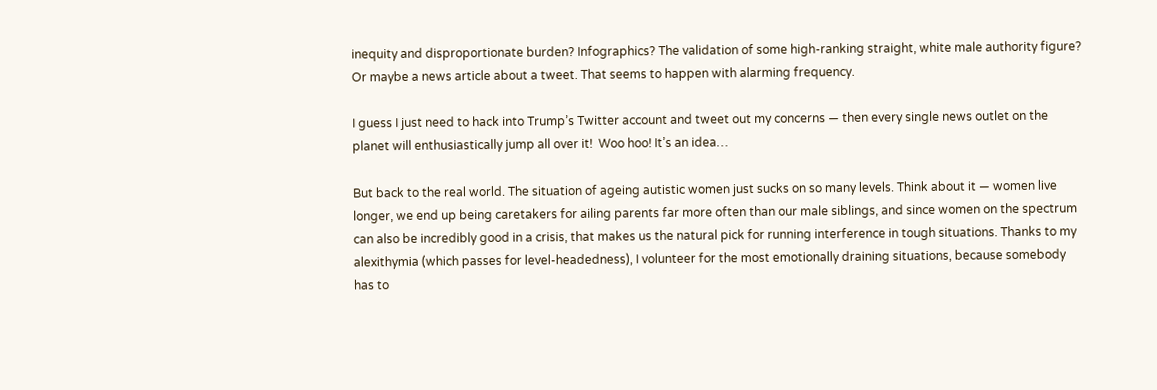inequity and disproportionate burden? Infographics? The validation of some high-ranking straight, white male authority figure? Or maybe a news article about a tweet. That seems to happen with alarming frequency.

I guess I just need to hack into Trump’s Twitter account and tweet out my concerns — then every single news outlet on the planet will enthusiastically jump all over it!  Woo hoo! It’s an idea…

But back to the real world. The situation of ageing autistic women just sucks on so many levels. Think about it — women live longer, we end up being caretakers for ailing parents far more often than our male siblings, and since women on the spectrum can also be incredibly good in a crisis, that makes us the natural pick for running interference in tough situations. Thanks to my alexithymia (which passes for level-headedness), I volunteer for the most emotionally draining situations, because somebody has to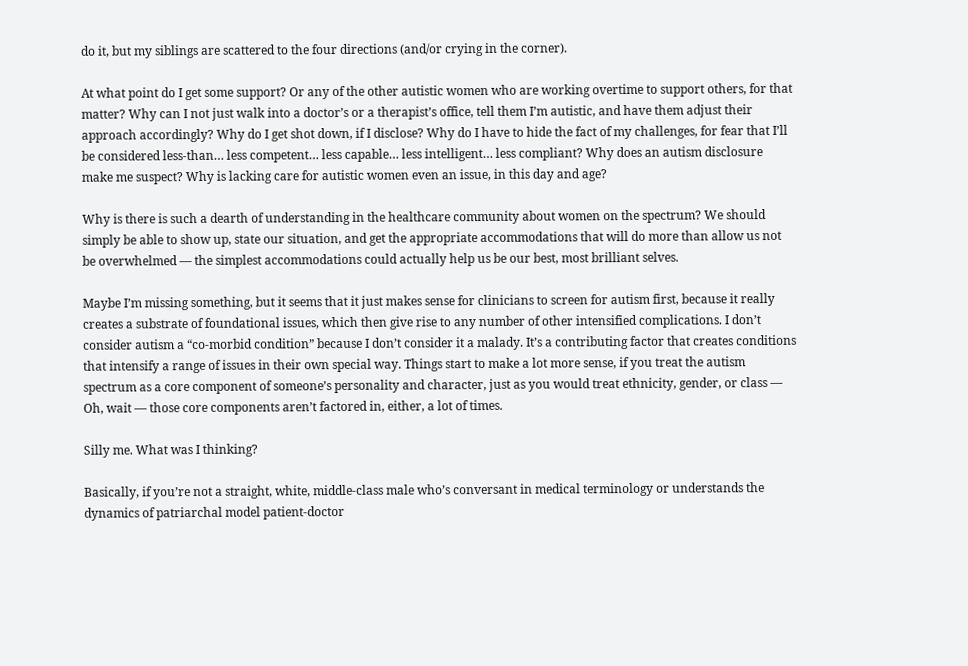do it, but my siblings are scattered to the four directions (and/or crying in the corner).

At what point do I get some support? Or any of the other autistic women who are working overtime to support others, for that matter? Why can I not just walk into a doctor’s or a therapist’s office, tell them I’m autistic, and have them adjust their approach accordingly? Why do I get shot down, if I disclose? Why do I have to hide the fact of my challenges, for fear that I’ll be considered less-than… less competent… less capable… less intelligent… less compliant? Why does an autism disclosure make me suspect? Why is lacking care for autistic women even an issue, in this day and age?

Why is there is such a dearth of understanding in the healthcare community about women on the spectrum? We should simply be able to show up, state our situation, and get the appropriate accommodations that will do more than allow us not be overwhelmed — the simplest accommodations could actually help us be our best, most brilliant selves.

Maybe I’m missing something, but it seems that it just makes sense for clinicians to screen for autism first, because it really creates a substrate of foundational issues, which then give rise to any number of other intensified complications. I don’t consider autism a “co-morbid condition” because I don’t consider it a malady. It’s a contributing factor that creates conditions that intensify a range of issues in their own special way. Things start to make a lot more sense, if you treat the autism spectrum as a core component of someone’s personality and character, just as you would treat ethnicity, gender, or class — Oh, wait — those core components aren’t factored in, either, a lot of times.

Silly me. What was I thinking?

Basically, if you’re not a straight, white, middle-class male who’s conversant in medical terminology or understands the dynamics of patriarchal model patient-doctor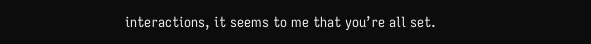interactions, it seems to me that you’re all set.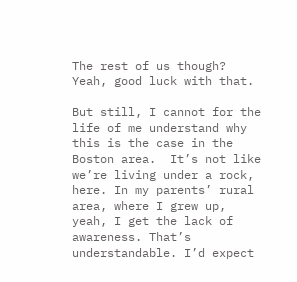The rest of us though? Yeah, good luck with that.

But still, I cannot for the life of me understand why this is the case in the Boston area.  It’s not like we’re living under a rock, here. In my parents’ rural area, where I grew up, yeah, I get the lack of awareness. That’s understandable. I’d expect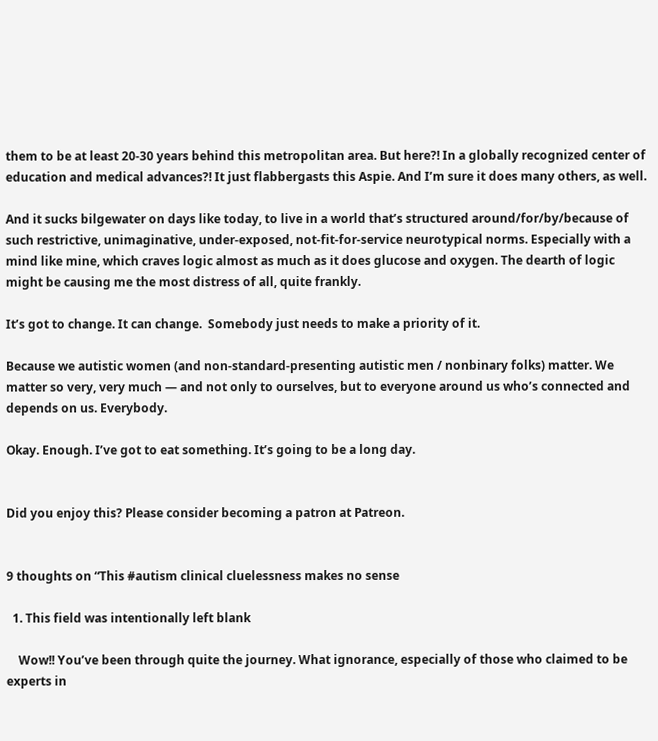them to be at least 20-30 years behind this metropolitan area. But here?! In a globally recognized center of education and medical advances?! It just flabbergasts this Aspie. And I’m sure it does many others, as well.

And it sucks bilgewater on days like today, to live in a world that’s structured around/for/by/because of such restrictive, unimaginative, under-exposed, not-fit-for-service neurotypical norms. Especially with a mind like mine, which craves logic almost as much as it does glucose and oxygen. The dearth of logic might be causing me the most distress of all, quite frankly.

It’s got to change. It can change.  Somebody just needs to make a priority of it.

Because we autistic women (and non-standard-presenting autistic men / nonbinary folks) matter. We matter so very, very much — and not only to ourselves, but to everyone around us who’s connected and depends on us. Everybody.

Okay. Enough. I’ve got to eat something. It’s going to be a long day.


Did you enjoy this? Please consider becoming a patron at Patreon.


9 thoughts on “This #autism clinical cluelessness makes no sense

  1. This field was intentionally left blank

    Wow!! You’ve been through quite the journey. What ignorance, especially of those who claimed to be experts in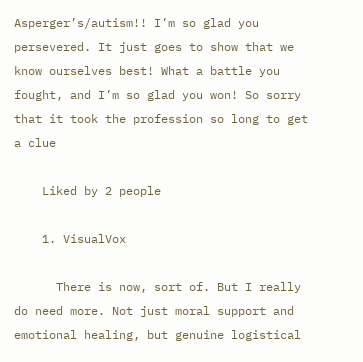Asperger’s/autism!! I’m so glad you persevered. It just goes to show that we know ourselves best! What a battle you fought, and I’m so glad you won! So sorry that it took the profession so long to get a clue

    Liked by 2 people

    1. VisualVox

      There is now, sort of. But I really do need more. Not just moral support and emotional healing, but genuine logistical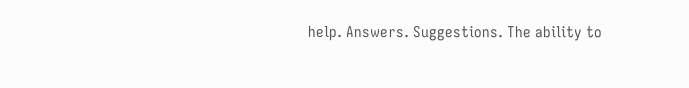help. Answers. Suggestions. The ability to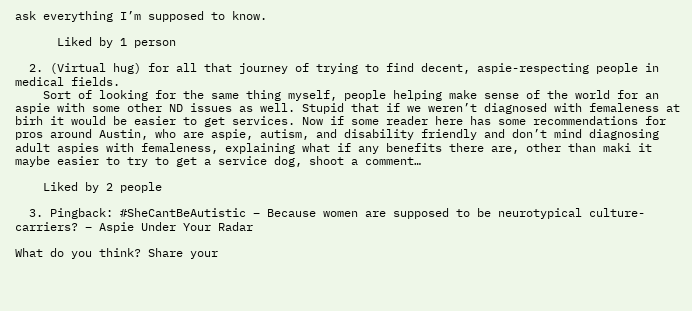ask everything I’m supposed to know.

      Liked by 1 person

  2. (Virtual hug) for all that journey of trying to find decent, aspie-respecting people in medical fields.
    Sort of looking for the same thing myself, people helping make sense of the world for an aspie with some other ND issues as well. Stupid that if we weren’t diagnosed with femaleness at birh it would be easier to get services. Now if some reader here has some recommendations for pros around Austin, who are aspie, autism, and disability friendly and don’t mind diagnosing adult aspies with femaleness, explaining what if any benefits there are, other than maki it maybe easier to try to get a service dog, shoot a comment…

    Liked by 2 people

  3. Pingback: #SheCantBeAutistic – Because women are supposed to be neurotypical culture-carriers? – Aspie Under Your Radar

What do you think? Share your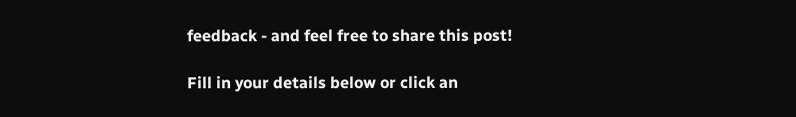feedback - and feel free to share this post!

Fill in your details below or click an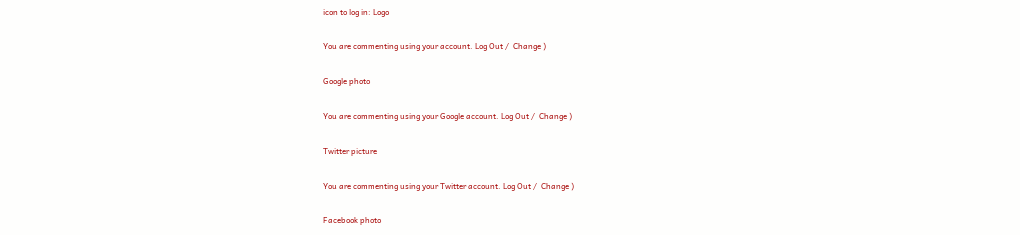icon to log in: Logo

You are commenting using your account. Log Out /  Change )

Google photo

You are commenting using your Google account. Log Out /  Change )

Twitter picture

You are commenting using your Twitter account. Log Out /  Change )

Facebook photo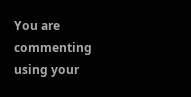You are commenting using your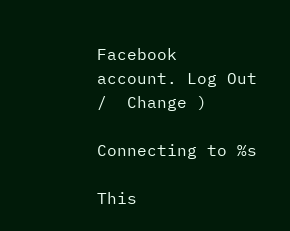Facebook account. Log Out /  Change )

Connecting to %s

This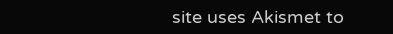site uses Akismet to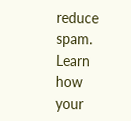reduce spam. Learn how your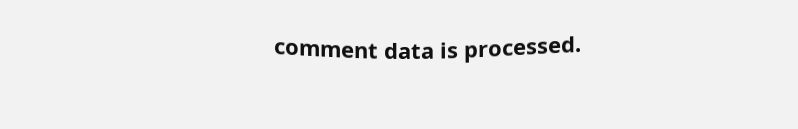comment data is processed.